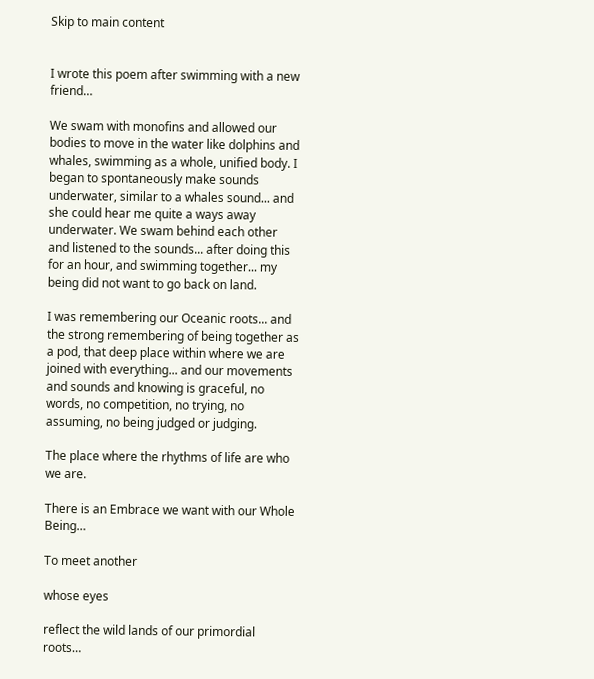Skip to main content


I wrote this poem after swimming with a new friend…

We swam with monofins and allowed our bodies to move in the water like dolphins and whales, swimming as a whole, unified body. I began to spontaneously make sounds underwater, similar to a whales sound... and she could hear me quite a ways away underwater. We swam behind each other and listened to the sounds... after doing this for an hour, and swimming together... my being did not want to go back on land.

I was remembering our Oceanic roots... and the strong remembering of being together as a pod, that deep place within where we are joined with everything... and our movements and sounds and knowing is graceful, no words, no competition, no trying, no assuming, no being judged or judging.

The place where the rhythms of life are who we are.

There is an Embrace we want with our Whole Being…

To meet another

whose eyes

reflect the wild lands of our primordial roots…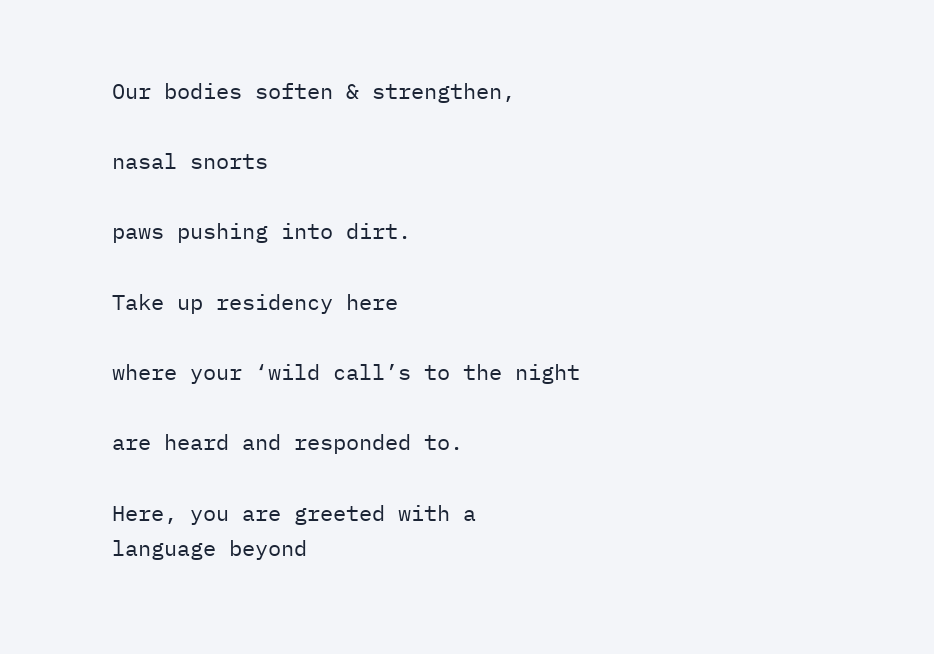Our bodies soften & strengthen,

nasal snorts

paws pushing into dirt.

Take up residency here

where your ‘wild call’s to the night

are heard and responded to.

Here, you are greeted with a language beyond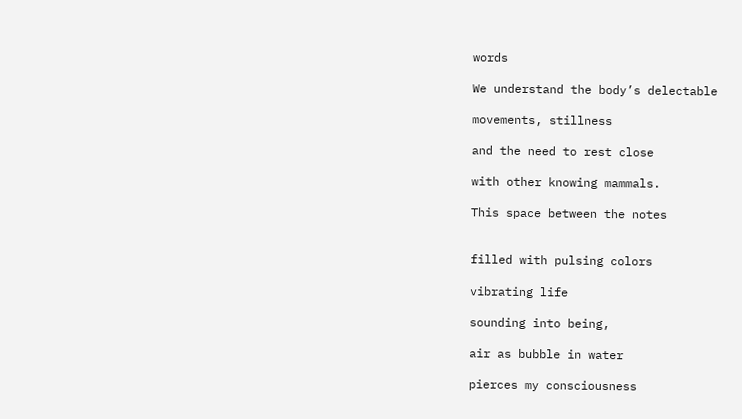words

We understand the body’s delectable

movements, stillness

and the need to rest close

with other knowing mammals.

This space between the notes


filled with pulsing colors

vibrating life

sounding into being,

air as bubble in water

pierces my consciousness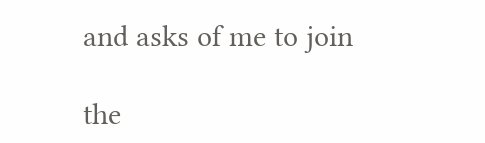and asks of me to join

the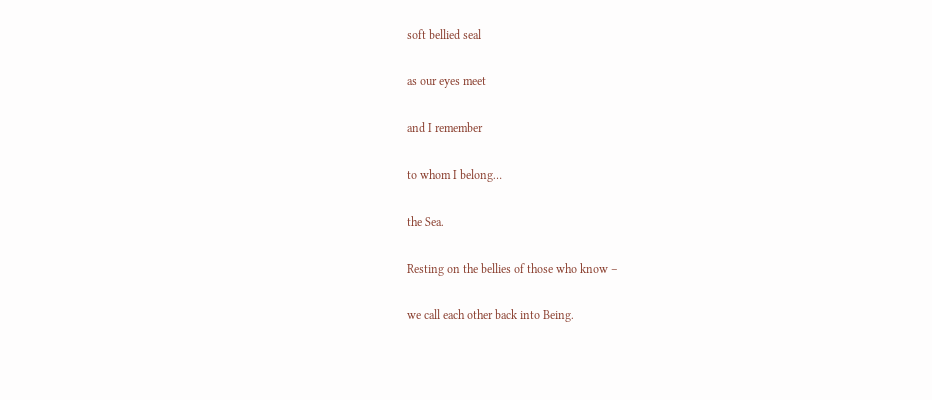soft bellied seal

as our eyes meet

and I remember

to whom I belong…

the Sea.

Resting on the bellies of those who know –

we call each other back into Being.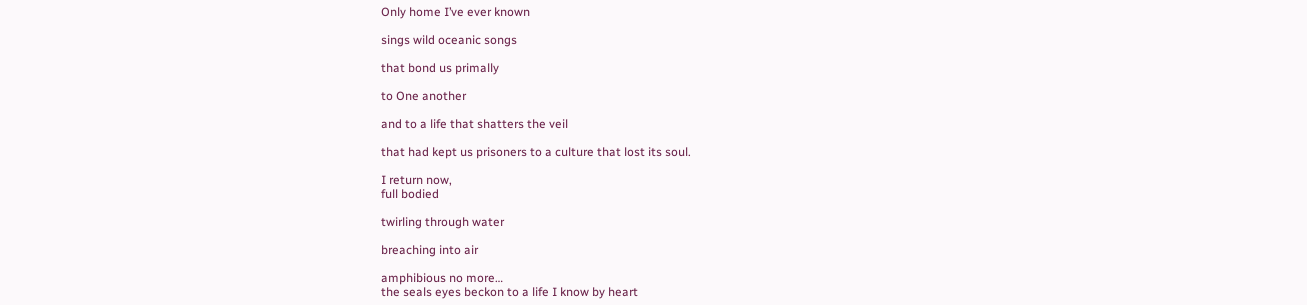Only home I’ve ever known

sings wild oceanic songs

that bond us primally

to One another

and to a life that shatters the veil

that had kept us prisoners to a culture that lost its soul.

I return now,
full bodied

twirling through water

breaching into air

amphibious no more…
the seals eyes beckon to a life I know by heart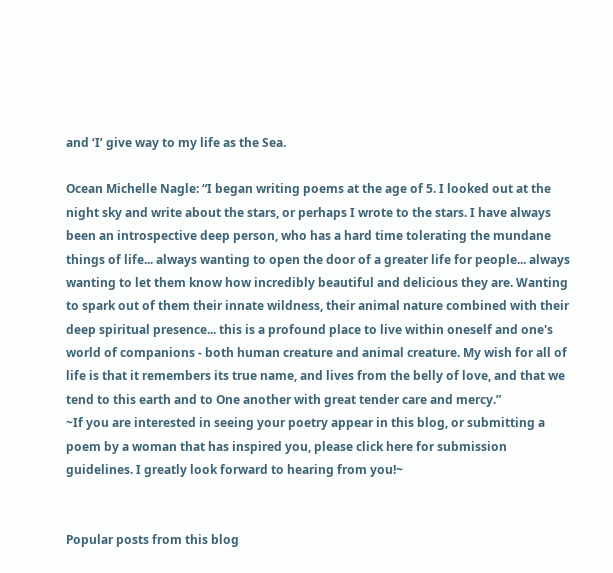and ‘I’ give way to my life as the Sea.

Ocean Michelle Nagle: “I began writing poems at the age of 5. I looked out at the night sky and write about the stars, or perhaps I wrote to the stars. I have always been an introspective deep person, who has a hard time tolerating the mundane things of life... always wanting to open the door of a greater life for people... always wanting to let them know how incredibly beautiful and delicious they are. Wanting to spark out of them their innate wildness, their animal nature combined with their deep spiritual presence... this is a profound place to live within oneself and one's world of companions - both human creature and animal creature. My wish for all of life is that it remembers its true name, and lives from the belly of love, and that we tend to this earth and to One another with great tender care and mercy.”
~If you are interested in seeing your poetry appear in this blog, or submitting a poem by a woman that has inspired you, please click here for submission guidelines. I greatly look forward to hearing from you!~


Popular posts from this blog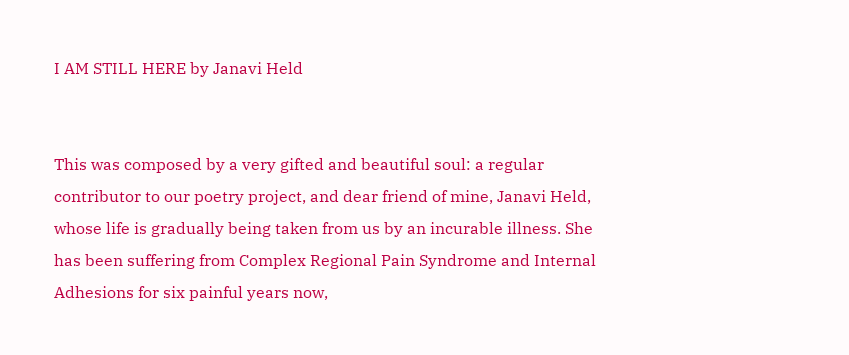I AM STILL HERE by Janavi Held


This was composed by a very gifted and beautiful soul: a regular contributor to our poetry project, and dear friend of mine, Janavi Held, whose life is gradually being taken from us by an incurable illness. She has been suffering from Complex Regional Pain Syndrome and Internal Adhesions for six painful years now,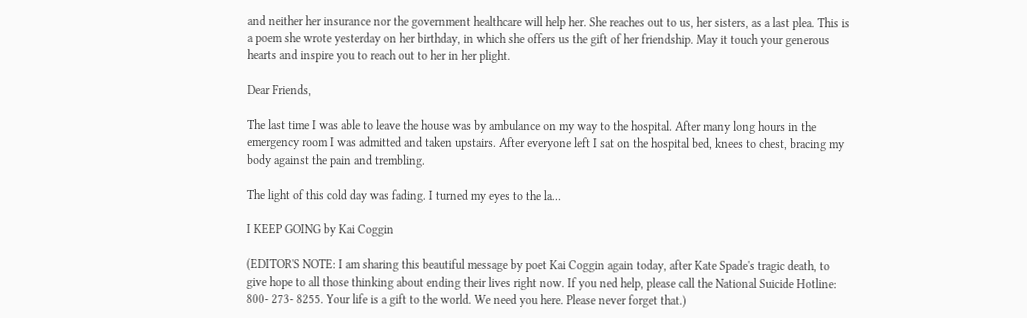and neither her insurance nor the government healthcare will help her. She reaches out to us, her sisters, as a last plea. This is a poem she wrote yesterday on her birthday, in which she offers us the gift of her friendship. May it touch your generous hearts and inspire you to reach out to her in her plight.

Dear Friends,

The last time I was able to leave the house was by ambulance on my way to the hospital. After many long hours in the emergency room I was admitted and taken upstairs. After everyone left I sat on the hospital bed, knees to chest, bracing my body against the pain and trembling.

The light of this cold day was fading. I turned my eyes to the la…

I KEEP GOING by Kai Coggin

(EDITOR'S NOTE: I am sharing this beautiful message by poet Kai Coggin again today, after Kate Spade's tragic death, to give hope to all those thinking about ending their lives right now. If you ned help, please call the National Suicide Hotline: 800- 273- 8255. Your life is a gift to the world. We need you here. Please never forget that.)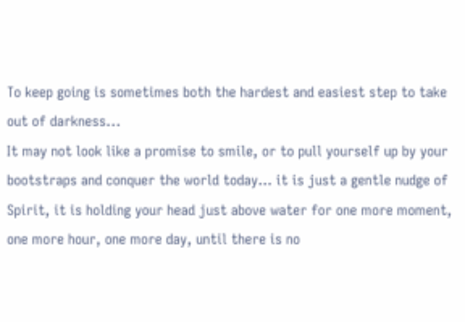To keep going is sometimes both the hardest and easiest step to take out of darkness...
It may not look like a promise to smile, or to pull yourself up by your bootstraps and conquer the world today… it is just a gentle nudge of Spirit, it is holding your head just above water for one more moment, one more hour, one more day, until there is no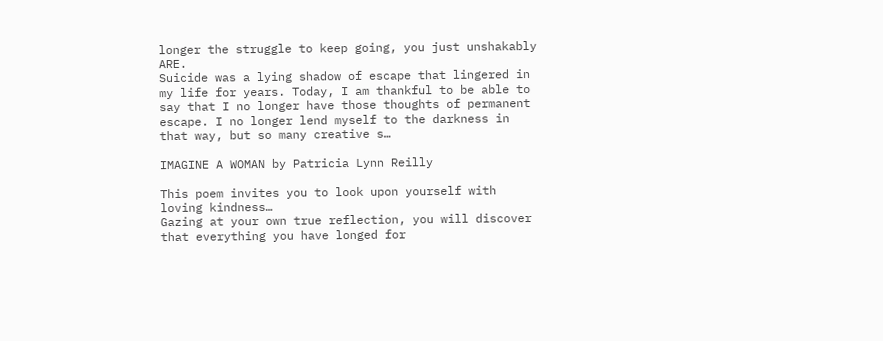longer the struggle to keep going, you just unshakably ARE.
Suicide was a lying shadow of escape that lingered in my life for years. Today, I am thankful to be able to say that I no longer have those thoughts of permanent escape. I no longer lend myself to the darkness in that way, but so many creative s…

IMAGINE A WOMAN by Patricia Lynn Reilly

This poem invites you to look upon yourself with loving kindness…
Gazing at your own true reflection, you will discover that everything you have longed for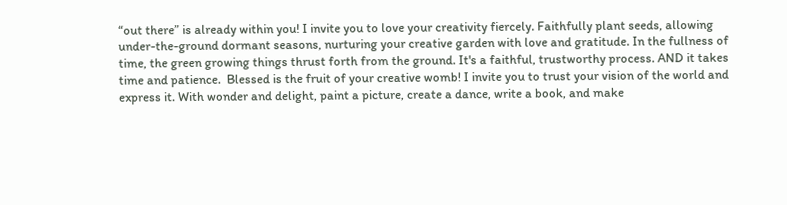“out there” is already within you! I invite you to love your creativity fiercely. Faithfully plant seeds, allowing under-the-ground dormant seasons, nurturing your creative garden with love and gratitude. In the fullness of time, the green growing things thrust forth from the ground. It's a faithful, trustworthy process. AND it takes time and patience.  Blessed is the fruit of your creative womb! I invite you to trust your vision of the world and express it. With wonder and delight, paint a picture, create a dance, write a book, and make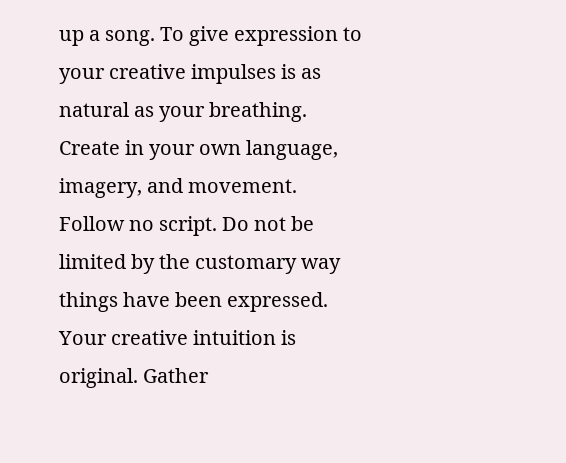up a song. To give expression to your creative impulses is as natural as your breathing. Create in your own language, imagery, and movement. Follow no script. Do not be limited by the customary way things have been expressed. Your creative intuition is original. Gather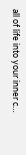all of life into your inner c…